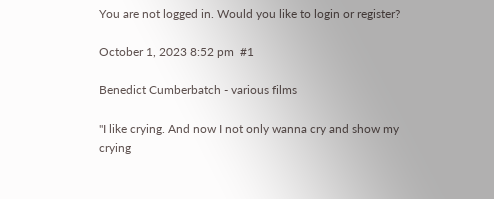You are not logged in. Would you like to login or register?

October 1, 2023 8:52 pm  #1

Benedict Cumberbatch - various films

''I like crying. And now I not only wanna cry and show my crying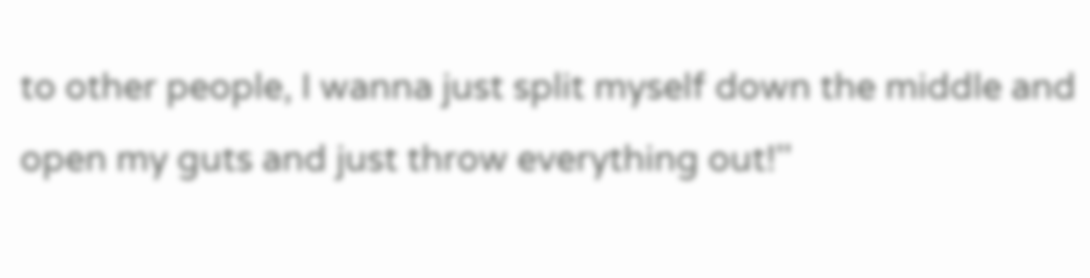to other people, I wanna just split myself down the middle and open my guts and just throw everything out!''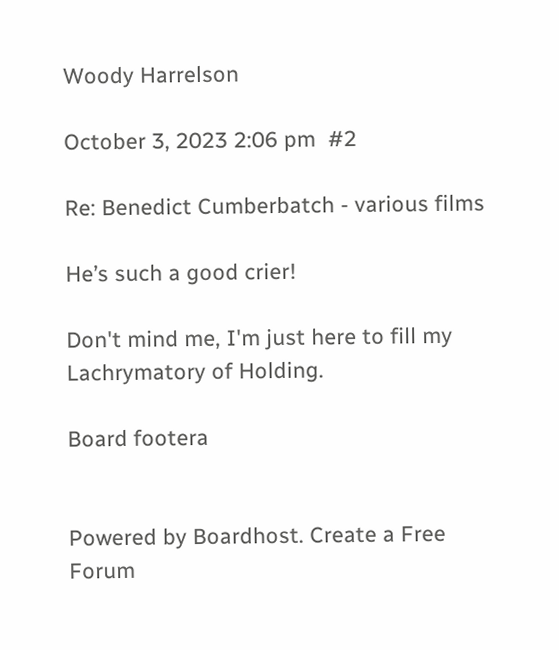Woody Harrelson

October 3, 2023 2:06 pm  #2

Re: Benedict Cumberbatch - various films

He’s such a good crier!

Don't mind me, I'm just here to fill my Lachrymatory of Holding.

Board footera


Powered by Boardhost. Create a Free Forum